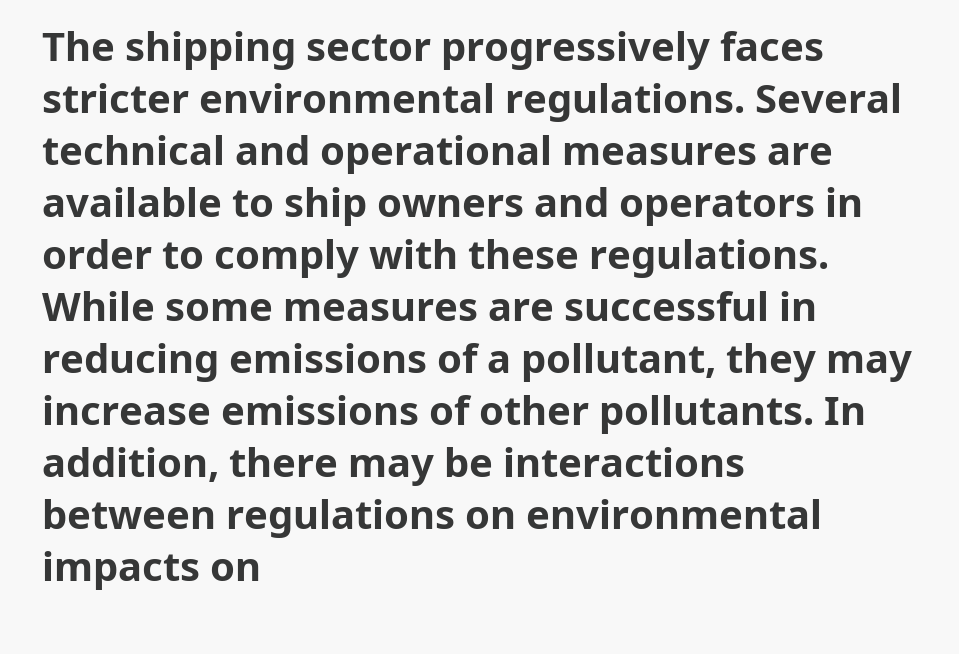The shipping sector progressively faces stricter environmental regulations. Several technical and operational measures are available to ship owners and operators in order to comply with these regulations. While some measures are successful in reducing emissions of a pollutant, they may increase emissions of other pollutants. In addition, there may be interactions between regulations on environmental impacts on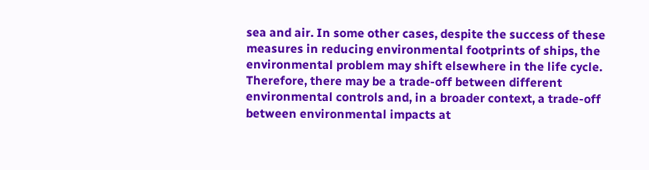sea and air. In some other cases, despite the success of these measures in reducing environmental footprints of ships, the environmental problem may shift elsewhere in the life cycle. Therefore, there may be a trade-off between different environmental controls and, in a broader context, a trade-off between environmental impacts at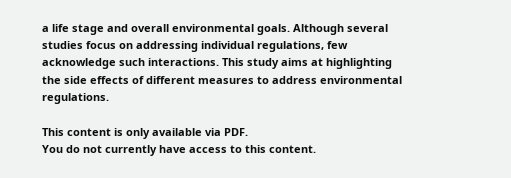a life stage and overall environmental goals. Although several studies focus on addressing individual regulations, few acknowledge such interactions. This study aims at highlighting the side effects of different measures to address environmental regulations.

This content is only available via PDF.
You do not currently have access to this content.